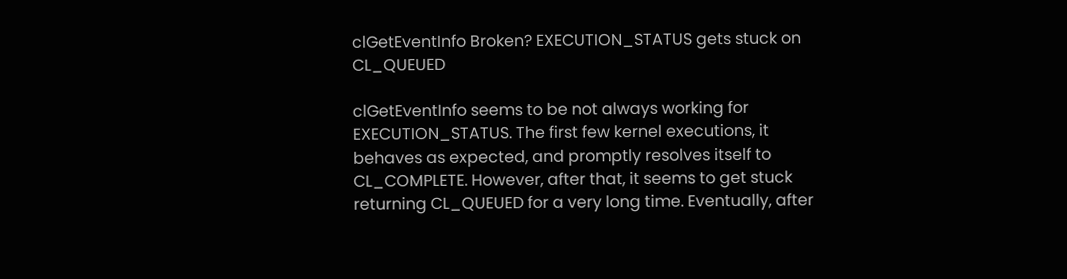clGetEventInfo Broken? EXECUTION_STATUS gets stuck on CL_QUEUED

clGetEventInfo seems to be not always working for EXECUTION_STATUS. The first few kernel executions, it behaves as expected, and promptly resolves itself to CL_COMPLETE. However, after that, it seems to get stuck returning CL_QUEUED for a very long time. Eventually, after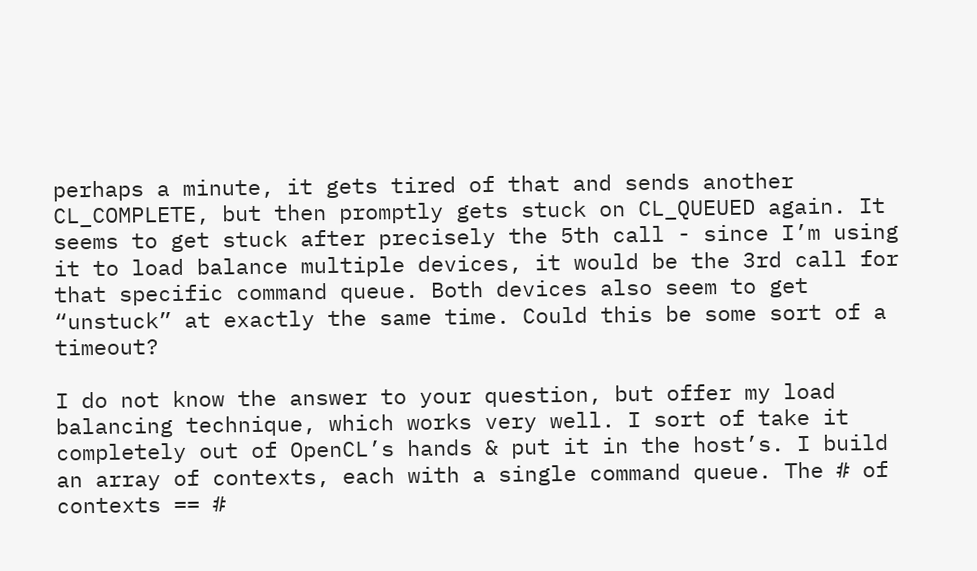perhaps a minute, it gets tired of that and sends another CL_COMPLETE, but then promptly gets stuck on CL_QUEUED again. It seems to get stuck after precisely the 5th call - since I’m using it to load balance multiple devices, it would be the 3rd call for that specific command queue. Both devices also seem to get “unstuck” at exactly the same time. Could this be some sort of a timeout?

I do not know the answer to your question, but offer my load balancing technique, which works very well. I sort of take it completely out of OpenCL’s hands & put it in the host’s. I build an array of contexts, each with a single command queue. The # of contexts == #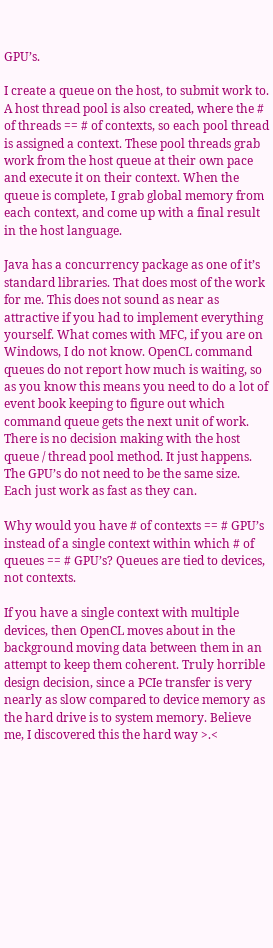GPU’s.

I create a queue on the host, to submit work to. A host thread pool is also created, where the # of threads == # of contexts, so each pool thread is assigned a context. These pool threads grab work from the host queue at their own pace and execute it on their context. When the queue is complete, I grab global memory from each context, and come up with a final result in the host language.

Java has a concurrency package as one of it’s standard libraries. That does most of the work for me. This does not sound as near as attractive if you had to implement everything yourself. What comes with MFC, if you are on Windows, I do not know. OpenCL command queues do not report how much is waiting, so as you know this means you need to do a lot of event book keeping to figure out which command queue gets the next unit of work. There is no decision making with the host queue / thread pool method. It just happens. The GPU’s do not need to be the same size. Each just work as fast as they can.

Why would you have # of contexts == # GPU’s instead of a single context within which # of queues == # GPU’s? Queues are tied to devices, not contexts.

If you have a single context with multiple devices, then OpenCL moves about in the background moving data between them in an attempt to keep them coherent. Truly horrible design decision, since a PCIe transfer is very nearly as slow compared to device memory as the hard drive is to system memory. Believe me, I discovered this the hard way >.<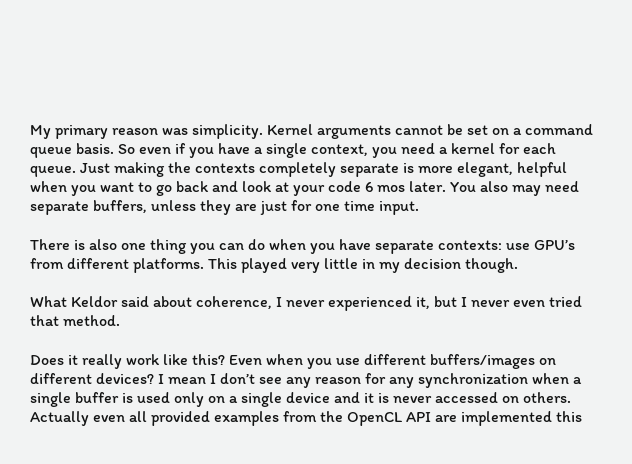My primary reason was simplicity. Kernel arguments cannot be set on a command queue basis. So even if you have a single context, you need a kernel for each queue. Just making the contexts completely separate is more elegant, helpful when you want to go back and look at your code 6 mos later. You also may need separate buffers, unless they are just for one time input.

There is also one thing you can do when you have separate contexts: use GPU’s from different platforms. This played very little in my decision though.

What Keldor said about coherence, I never experienced it, but I never even tried that method.

Does it really work like this? Even when you use different buffers/images on different devices? I mean I don’t see any reason for any synchronization when a single buffer is used only on a single device and it is never accessed on others. Actually even all provided examples from the OpenCL API are implemented this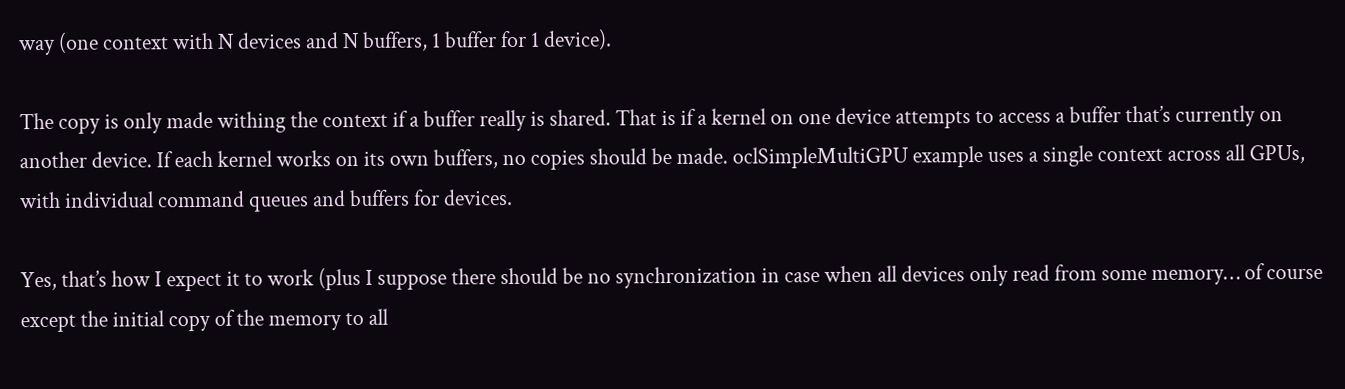way (one context with N devices and N buffers, 1 buffer for 1 device).

The copy is only made withing the context if a buffer really is shared. That is if a kernel on one device attempts to access a buffer that’s currently on another device. If each kernel works on its own buffers, no copies should be made. oclSimpleMultiGPU example uses a single context across all GPUs, with individual command queues and buffers for devices.

Yes, that’s how I expect it to work (plus I suppose there should be no synchronization in case when all devices only read from some memory… of course except the initial copy of the memory to all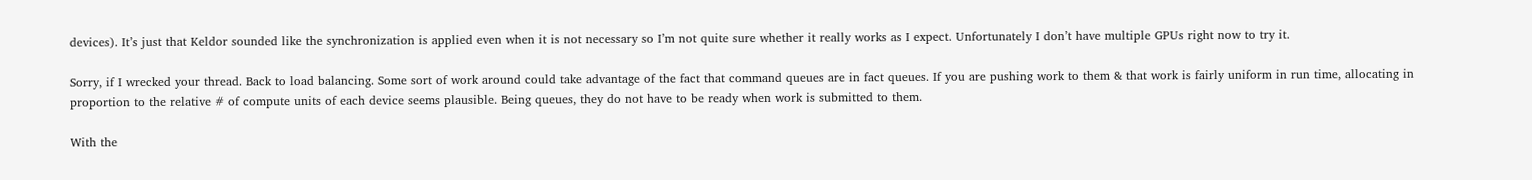devices). It’s just that Keldor sounded like the synchronization is applied even when it is not necessary so I’m not quite sure whether it really works as I expect. Unfortunately I don’t have multiple GPUs right now to try it.

Sorry, if I wrecked your thread. Back to load balancing. Some sort of work around could take advantage of the fact that command queues are in fact queues. If you are pushing work to them & that work is fairly uniform in run time, allocating in proportion to the relative # of compute units of each device seems plausible. Being queues, they do not have to be ready when work is submitted to them.

With the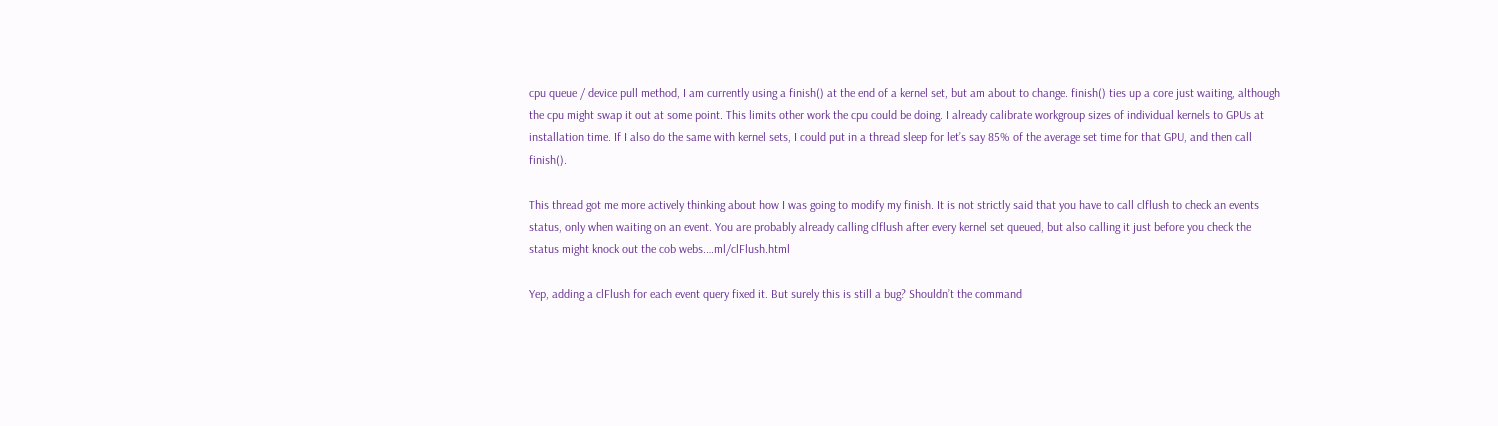cpu queue / device pull method, I am currently using a finish() at the end of a kernel set, but am about to change. finish() ties up a core just waiting, although the cpu might swap it out at some point. This limits other work the cpu could be doing. I already calibrate workgroup sizes of individual kernels to GPUs at installation time. If I also do the same with kernel sets, I could put in a thread sleep for let’s say 85% of the average set time for that GPU, and then call finish().

This thread got me more actively thinking about how I was going to modify my finish. It is not strictly said that you have to call clflush to check an events status, only when waiting on an event. You are probably already calling clflush after every kernel set queued, but also calling it just before you check the status might knock out the cob webs.…ml/clFlush.html

Yep, adding a clFlush for each event query fixed it. But surely this is still a bug? Shouldn’t the command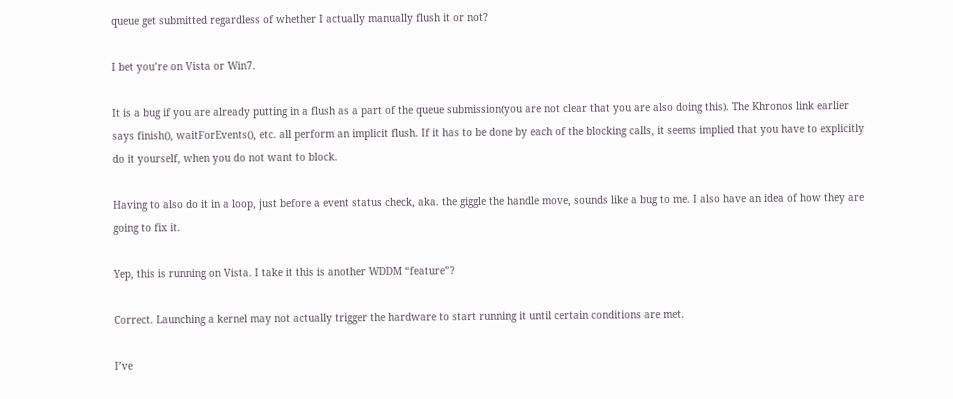queue get submitted regardless of whether I actually manually flush it or not?

I bet you’re on Vista or Win7.

It is a bug if you are already putting in a flush as a part of the queue submission(you are not clear that you are also doing this). The Khronos link earlier says finish(), waitForEvents(), etc. all perform an implicit flush. If it has to be done by each of the blocking calls, it seems implied that you have to explicitly do it yourself, when you do not want to block.

Having to also do it in a loop, just before a event status check, aka. the giggle the handle move, sounds like a bug to me. I also have an idea of how they are going to fix it.

Yep, this is running on Vista. I take it this is another WDDM “feature”?

Correct. Launching a kernel may not actually trigger the hardware to start running it until certain conditions are met.

I’ve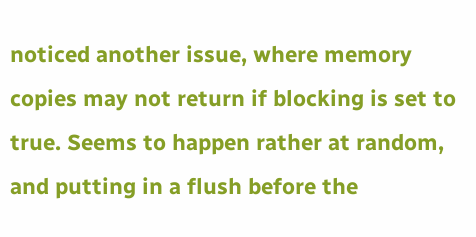noticed another issue, where memory copies may not return if blocking is set to true. Seems to happen rather at random, and putting in a flush before the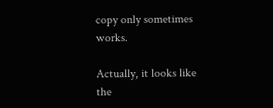copy only sometimes works.

Actually, it looks like the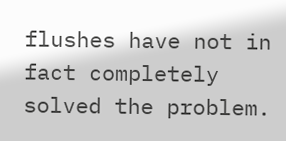flushes have not in fact completely solved the problem.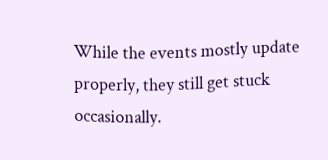While the events mostly update properly, they still get stuck occasionally.